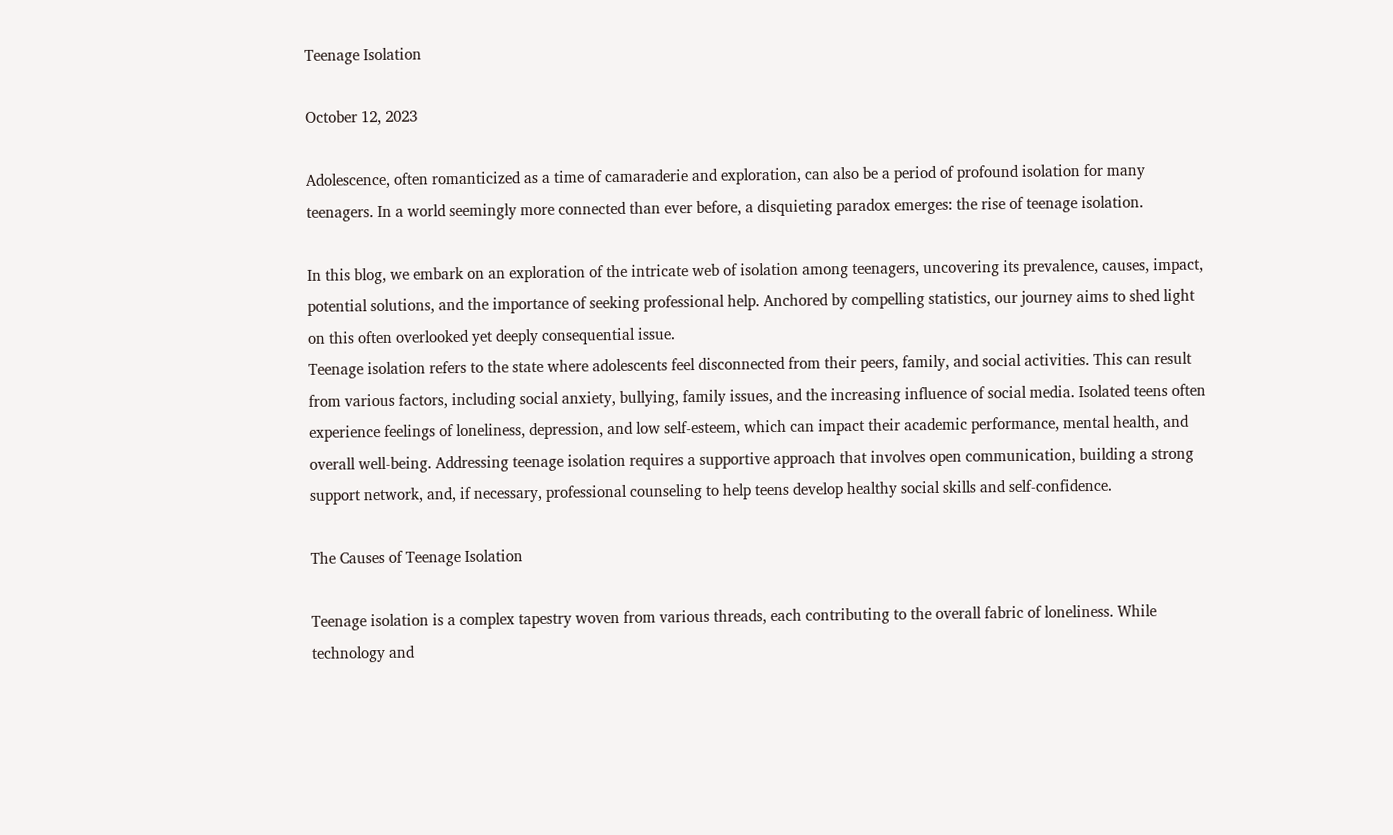Teenage Isolation

October 12, 2023

Adolescence, often romanticized as a time of camaraderie and exploration, can also be a period of profound isolation for many teenagers. In a world seemingly more connected than ever before, a disquieting paradox emerges: the rise of teenage isolation.

In this blog, we embark on an exploration of the intricate web of isolation among teenagers, uncovering its prevalence, causes, impact, potential solutions, and the importance of seeking professional help. Anchored by compelling statistics, our journey aims to shed light on this often overlooked yet deeply consequential issue.
Teenage isolation refers to the state where adolescents feel disconnected from their peers, family, and social activities. This can result from various factors, including social anxiety, bullying, family issues, and the increasing influence of social media. Isolated teens often experience feelings of loneliness, depression, and low self-esteem, which can impact their academic performance, mental health, and overall well-being. Addressing teenage isolation requires a supportive approach that involves open communication, building a strong support network, and, if necessary, professional counseling to help teens develop healthy social skills and self-confidence.

The Causes of Teenage Isolation

Teenage isolation is a complex tapestry woven from various threads, each contributing to the overall fabric of loneliness. While technology and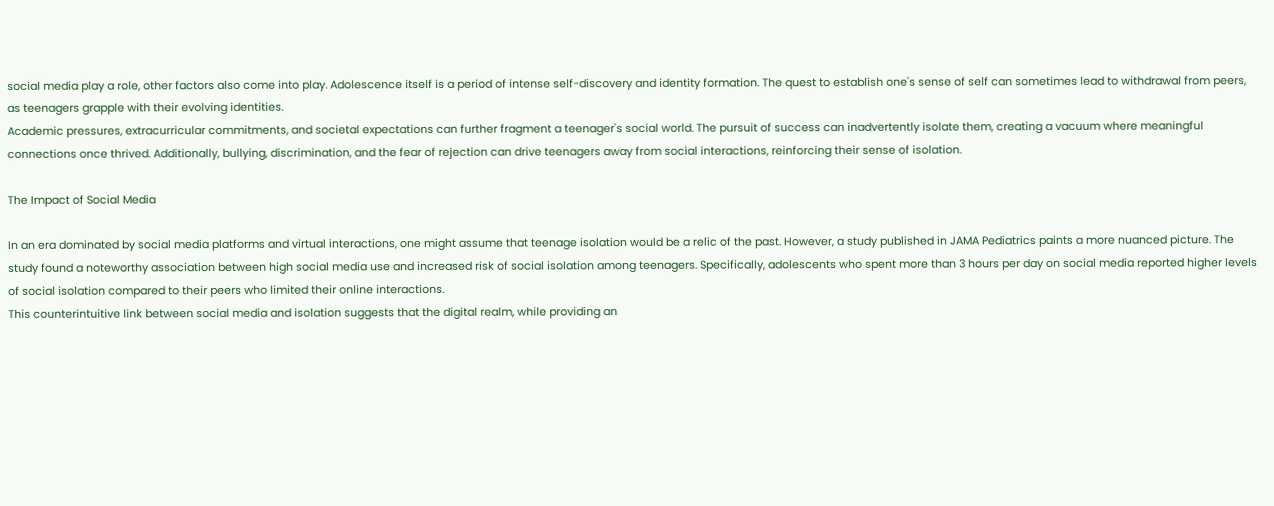social media play a role, other factors also come into play. Adolescence itself is a period of intense self-discovery and identity formation. The quest to establish one's sense of self can sometimes lead to withdrawal from peers, as teenagers grapple with their evolving identities.
Academic pressures, extracurricular commitments, and societal expectations can further fragment a teenager's social world. The pursuit of success can inadvertently isolate them, creating a vacuum where meaningful connections once thrived. Additionally, bullying, discrimination, and the fear of rejection can drive teenagers away from social interactions, reinforcing their sense of isolation.

The Impact of Social Media

In an era dominated by social media platforms and virtual interactions, one might assume that teenage isolation would be a relic of the past. However, a study published in JAMA Pediatrics paints a more nuanced picture. The study found a noteworthy association between high social media use and increased risk of social isolation among teenagers. Specifically, adolescents who spent more than 3 hours per day on social media reported higher levels of social isolation compared to their peers who limited their online interactions.
This counterintuitive link between social media and isolation suggests that the digital realm, while providing an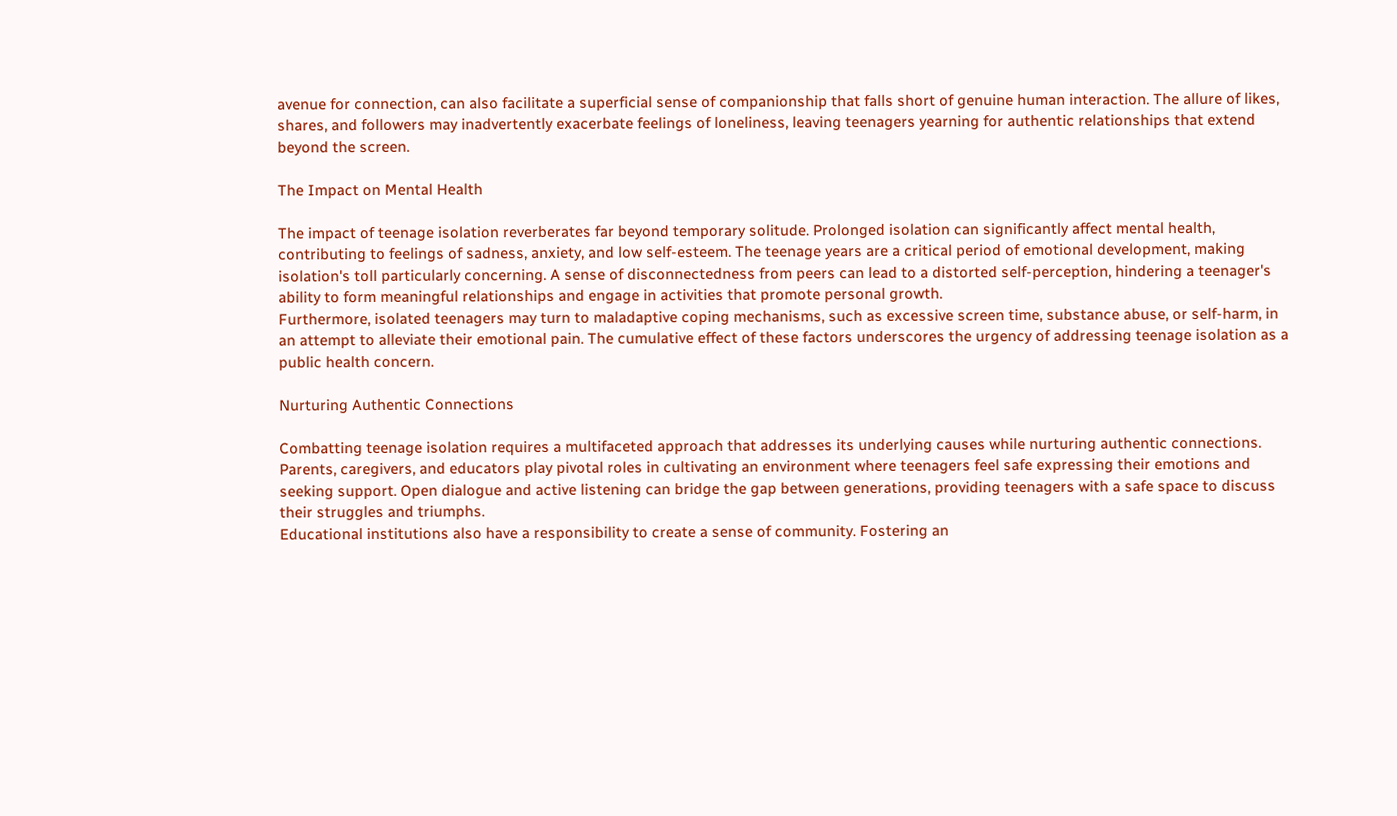avenue for connection, can also facilitate a superficial sense of companionship that falls short of genuine human interaction. The allure of likes, shares, and followers may inadvertently exacerbate feelings of loneliness, leaving teenagers yearning for authentic relationships that extend beyond the screen.

The Impact on Mental Health

The impact of teenage isolation reverberates far beyond temporary solitude. Prolonged isolation can significantly affect mental health, contributing to feelings of sadness, anxiety, and low self-esteem. The teenage years are a critical period of emotional development, making isolation's toll particularly concerning. A sense of disconnectedness from peers can lead to a distorted self-perception, hindering a teenager's ability to form meaningful relationships and engage in activities that promote personal growth.
Furthermore, isolated teenagers may turn to maladaptive coping mechanisms, such as excessive screen time, substance abuse, or self-harm, in an attempt to alleviate their emotional pain. The cumulative effect of these factors underscores the urgency of addressing teenage isolation as a public health concern.

Nurturing Authentic Connections

Combatting teenage isolation requires a multifaceted approach that addresses its underlying causes while nurturing authentic connections. Parents, caregivers, and educators play pivotal roles in cultivating an environment where teenagers feel safe expressing their emotions and seeking support. Open dialogue and active listening can bridge the gap between generations, providing teenagers with a safe space to discuss their struggles and triumphs.
Educational institutions also have a responsibility to create a sense of community. Fostering an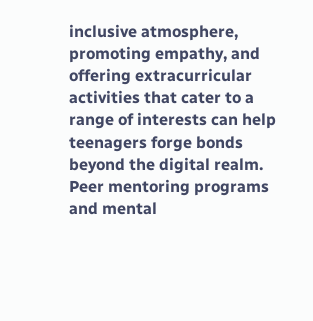inclusive atmosphere, promoting empathy, and offering extracurricular activities that cater to a range of interests can help teenagers forge bonds beyond the digital realm. Peer mentoring programs and mental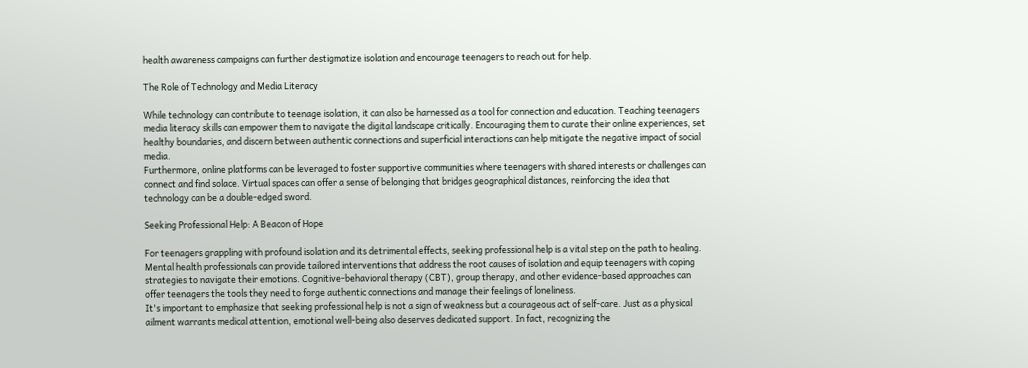health awareness campaigns can further destigmatize isolation and encourage teenagers to reach out for help.

The Role of Technology and Media Literacy

While technology can contribute to teenage isolation, it can also be harnessed as a tool for connection and education. Teaching teenagers media literacy skills can empower them to navigate the digital landscape critically. Encouraging them to curate their online experiences, set healthy boundaries, and discern between authentic connections and superficial interactions can help mitigate the negative impact of social media.
Furthermore, online platforms can be leveraged to foster supportive communities where teenagers with shared interests or challenges can connect and find solace. Virtual spaces can offer a sense of belonging that bridges geographical distances, reinforcing the idea that technology can be a double-edged sword.

Seeking Professional Help: A Beacon of Hope

For teenagers grappling with profound isolation and its detrimental effects, seeking professional help is a vital step on the path to healing. Mental health professionals can provide tailored interventions that address the root causes of isolation and equip teenagers with coping strategies to navigate their emotions. Cognitive-behavioral therapy (CBT), group therapy, and other evidence-based approaches can offer teenagers the tools they need to forge authentic connections and manage their feelings of loneliness.
It's important to emphasize that seeking professional help is not a sign of weakness but a courageous act of self-care. Just as a physical ailment warrants medical attention, emotional well-being also deserves dedicated support. In fact, recognizing the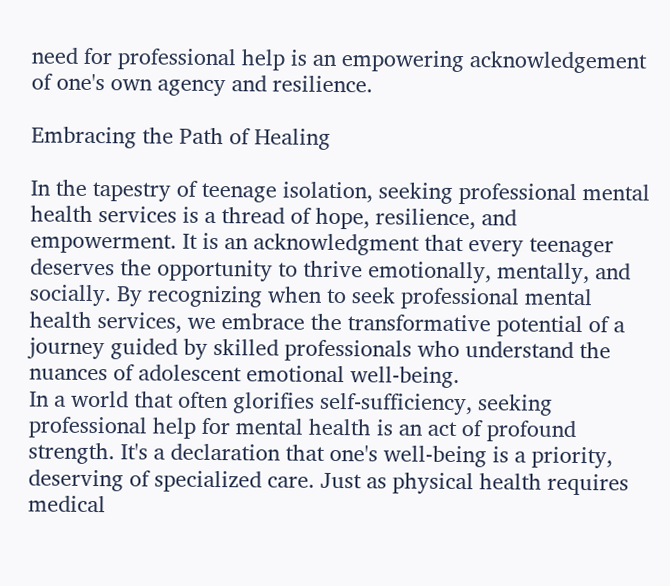need for professional help is an empowering acknowledgement of one's own agency and resilience.

Embracing the Path of Healing

In the tapestry of teenage isolation, seeking professional mental health services is a thread of hope, resilience, and empowerment. It is an acknowledgment that every teenager deserves the opportunity to thrive emotionally, mentally, and socially. By recognizing when to seek professional mental health services, we embrace the transformative potential of a journey guided by skilled professionals who understand the nuances of adolescent emotional well-being.
In a world that often glorifies self-sufficiency, seeking professional help for mental health is an act of profound strength. It's a declaration that one's well-being is a priority, deserving of specialized care. Just as physical health requires medical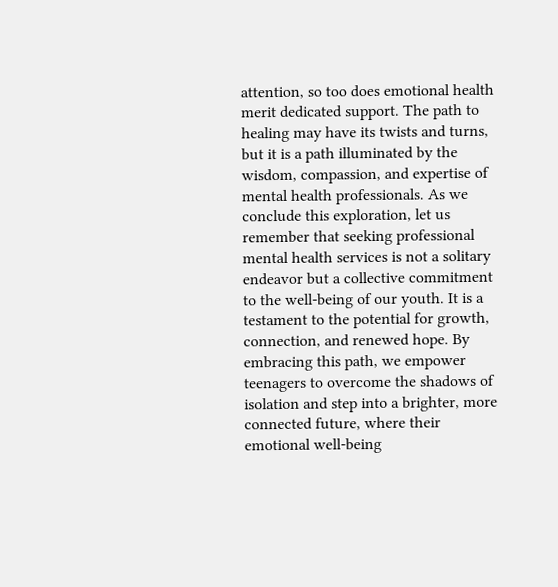attention, so too does emotional health merit dedicated support. The path to healing may have its twists and turns, but it is a path illuminated by the wisdom, compassion, and expertise of mental health professionals. As we conclude this exploration, let us remember that seeking professional mental health services is not a solitary endeavor but a collective commitment to the well-being of our youth. It is a testament to the potential for growth, connection, and renewed hope. By embracing this path, we empower teenagers to overcome the shadows of isolation and step into a brighter, more connected future, where their emotional well-being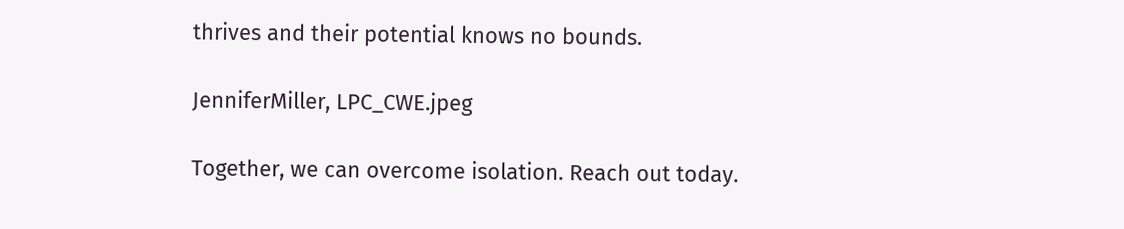thrives and their potential knows no bounds.

JenniferMiller, LPC_CWE.jpeg

Together, we can overcome isolation. Reach out today.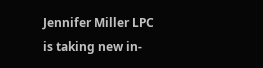Jennifer Miller LPC is taking new in-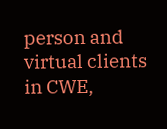person and virtual clients in CWE,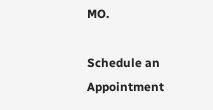MO.

Schedule an Appointment